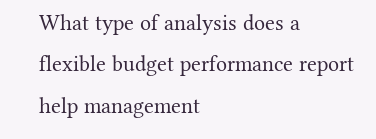What type of analysis does a flexible budget performance report help management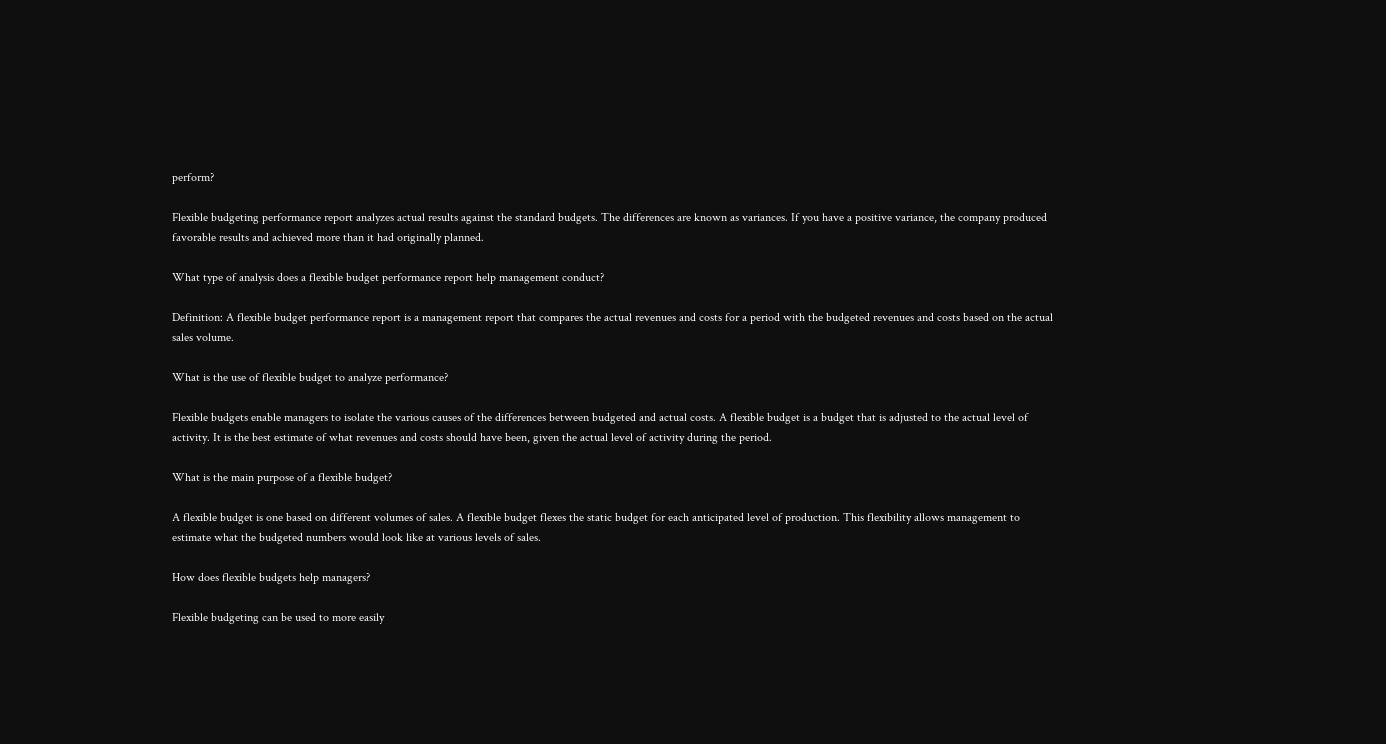perform?

Flexible budgeting performance report analyzes actual results against the standard budgets. The differences are known as variances. If you have a positive variance, the company produced favorable results and achieved more than it had originally planned.

What type of analysis does a flexible budget performance report help management conduct?

Definition: A flexible budget performance report is a management report that compares the actual revenues and costs for a period with the budgeted revenues and costs based on the actual sales volume.

What is the use of flexible budget to analyze performance?

Flexible budgets enable managers to isolate the various causes of the differences between budgeted and actual costs. A flexible budget is a budget that is adjusted to the actual level of activity. It is the best estimate of what revenues and costs should have been, given the actual level of activity during the period.

What is the main purpose of a flexible budget?

A flexible budget is one based on different volumes of sales. A flexible budget flexes the static budget for each anticipated level of production. This flexibility allows management to estimate what the budgeted numbers would look like at various levels of sales.

How does flexible budgets help managers?

Flexible budgeting can be used to more easily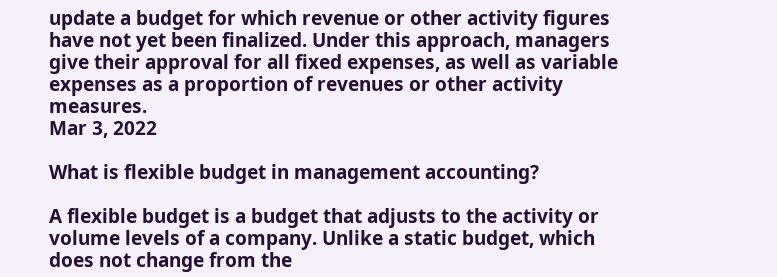update a budget for which revenue or other activity figures have not yet been finalized. Under this approach, managers give their approval for all fixed expenses, as well as variable expenses as a proportion of revenues or other activity measures.
Mar 3, 2022

What is flexible budget in management accounting?

A flexible budget is a budget that adjusts to the activity or volume levels of a company. Unlike a static budget, which does not change from the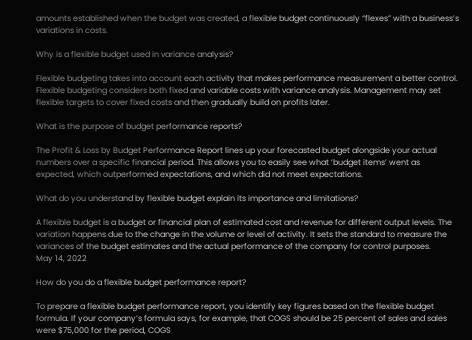amounts established when the budget was created, a flexible budget continuously “flexes” with a business’s variations in costs.

Why is a flexible budget used in variance analysis?

Flexible budgeting takes into account each activity that makes performance measurement a better control. Flexible budgeting considers both fixed and variable costs with variance analysis. Management may set flexible targets to cover fixed costs and then gradually build on profits later.

What is the purpose of budget performance reports?

The Profit & Loss by Budget Performance Report lines up your forecasted budget alongside your actual numbers over a specific financial period. This allows you to easily see what ‘budget items’ went as expected, which outperformed expectations, and which did not meet expectations.

What do you understand by flexible budget explain its importance and limitations?

A flexible budget is a budget or financial plan of estimated cost and revenue for different output levels. The variation happens due to the change in the volume or level of activity. It sets the standard to measure the variances of the budget estimates and the actual performance of the company for control purposes.
May 14, 2022

How do you do a flexible budget performance report?

To prepare a flexible budget performance report, you identify key figures based on the flexible budget formula. If your company’s formula says, for example, that COGS should be 25 percent of sales and sales were $75,000 for the period, COGS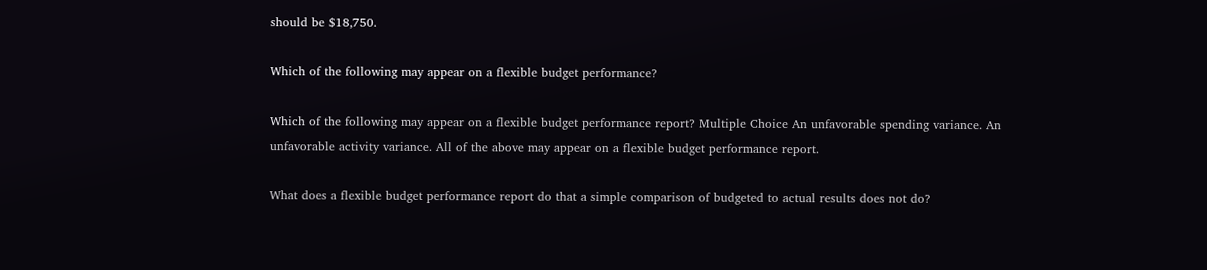should be $18,750.

Which of the following may appear on a flexible budget performance?

Which of the following may appear on a flexible budget performance report? Multiple Choice An unfavorable spending variance. An unfavorable activity variance. All of the above may appear on a flexible budget performance report.

What does a flexible budget performance report do that a simple comparison of budgeted to actual results does not do?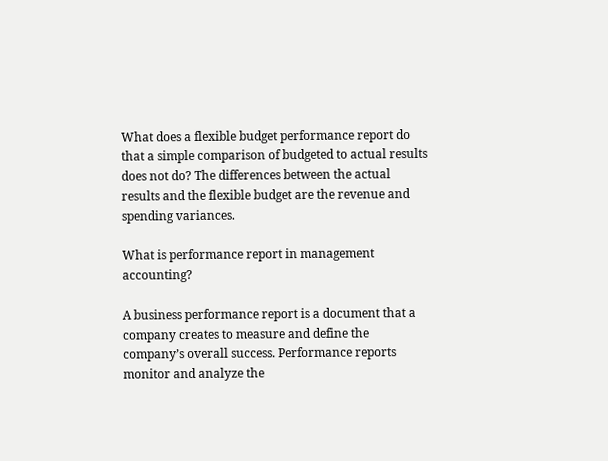What does a flexible budget performance report do that a simple comparison of budgeted to actual results does not do? The differences between the actual results and the flexible budget are the revenue and spending variances.

What is performance report in management accounting?

A business performance report is a document that a company creates to measure and define the company’s overall success. Performance reports monitor and analyze the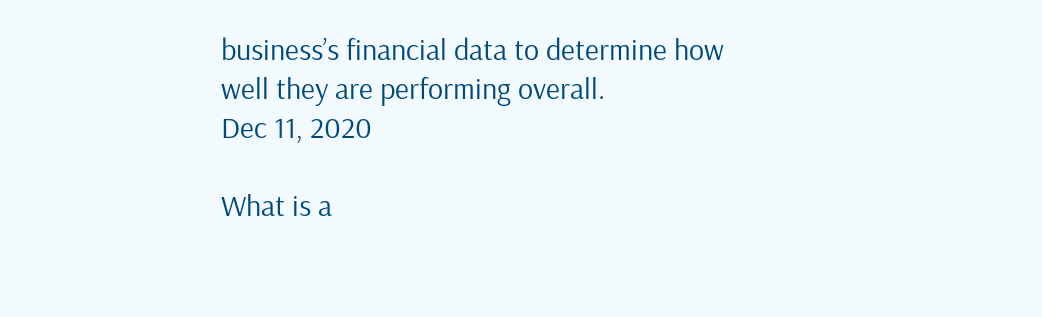business’s financial data to determine how well they are performing overall.
Dec 11, 2020

What is a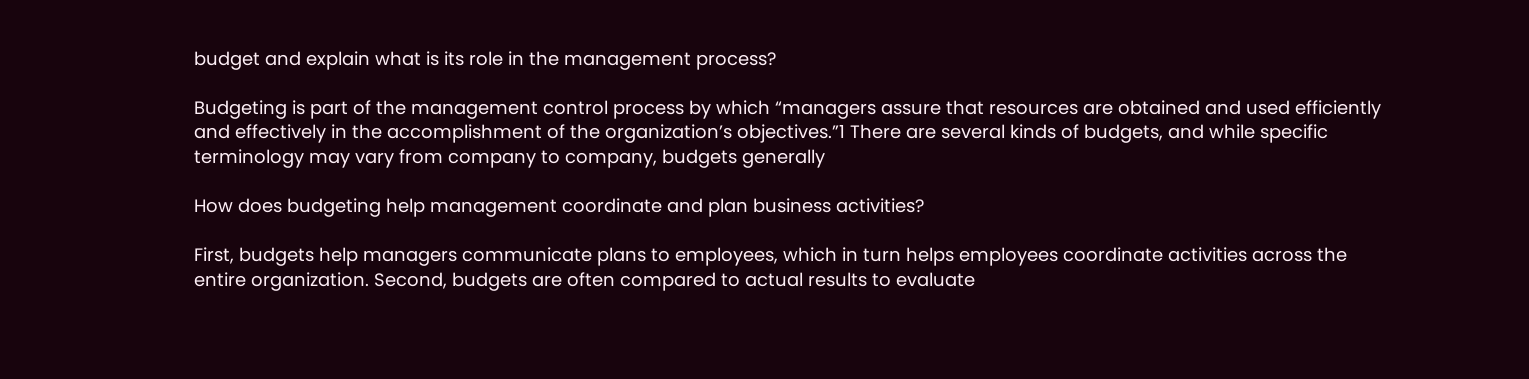budget and explain what is its role in the management process?

Budgeting is part of the management control process by which “managers assure that resources are obtained and used efficiently and effectively in the accomplishment of the organization’s objectives.”1 There are several kinds of budgets, and while specific terminology may vary from company to company, budgets generally

How does budgeting help management coordinate and plan business activities?

First, budgets help managers communicate plans to employees, which in turn helps employees coordinate activities across the entire organization. Second, budgets are often compared to actual results to evaluate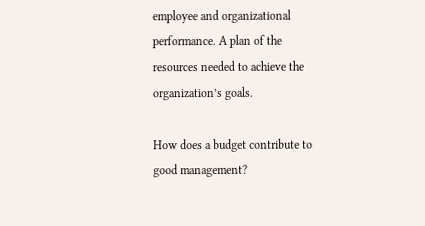employee and organizational performance. A plan of the resources needed to achieve the organization’s goals.

How does a budget contribute to good management?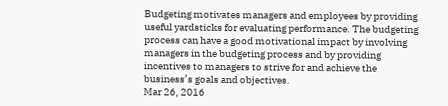Budgeting motivates managers and employees by providing useful yardsticks for evaluating performance. The budgeting process can have a good motivational impact by involving managers in the budgeting process and by providing incentives to managers to strive for and achieve the business’s goals and objectives.
Mar 26, 2016